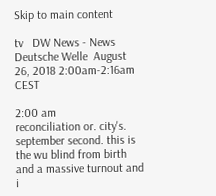Skip to main content

tv   DW News - News  Deutsche Welle  August 26, 2018 2:00am-2:16am CEST

2:00 am
reconciliation or. city's. september second. this is the wu blind from birth and a massive turnout and i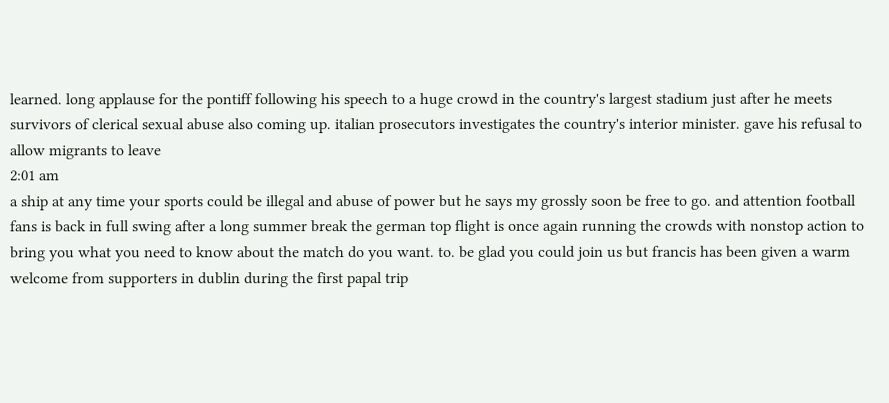learned. long applause for the pontiff following his speech to a huge crowd in the country's largest stadium just after he meets survivors of clerical sexual abuse also coming up. italian prosecutors investigates the country's interior minister. gave his refusal to allow migrants to leave
2:01 am
a ship at any time your sports could be illegal and abuse of power but he says my grossly soon be free to go. and attention football fans is back in full swing after a long summer break the german top flight is once again running the crowds with nonstop action to bring you what you need to know about the match do you want. to. be glad you could join us but francis has been given a warm welcome from supporters in dublin during the first papal trip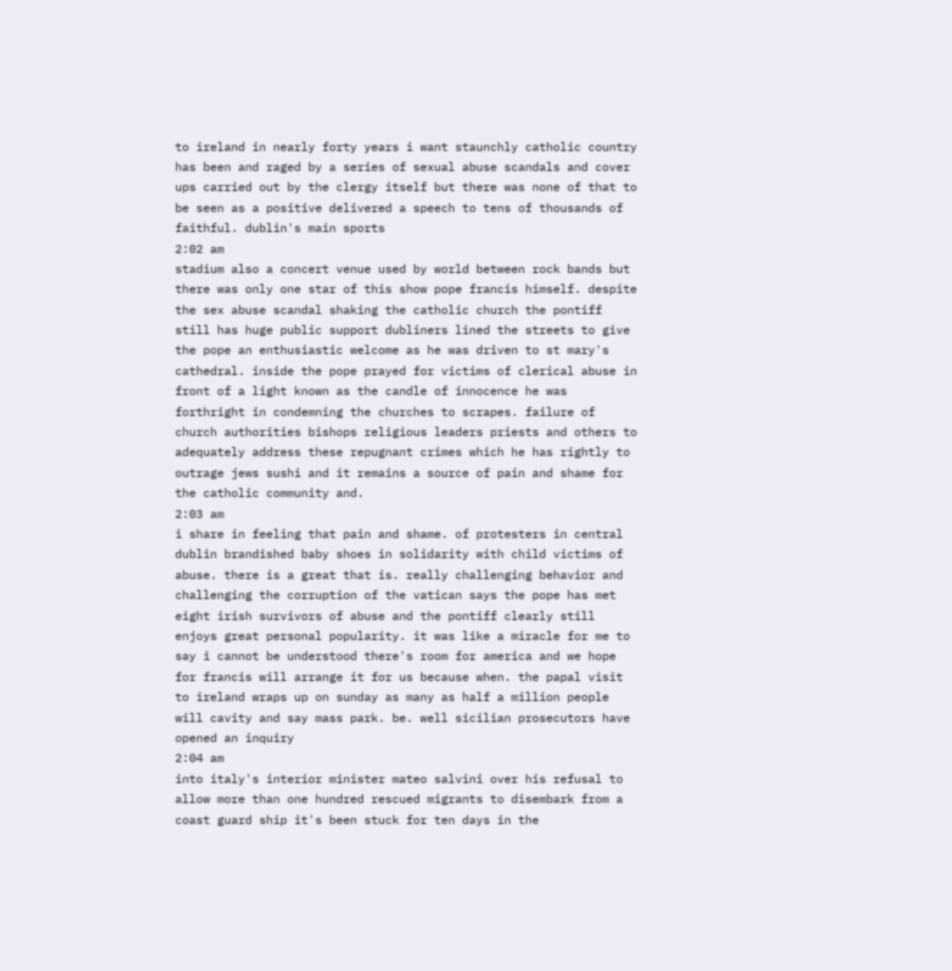to ireland in nearly forty years i want staunchly catholic country has been and raged by a series of sexual abuse scandals and cover ups carried out by the clergy itself but there was none of that to be seen as a positive delivered a speech to tens of thousands of faithful. dublin's main sports
2:02 am
stadium also a concert venue used by world between rock bands but there was only one star of this show pope francis himself. despite the sex abuse scandal shaking the catholic church the pontiff still has huge public support dubliners lined the streets to give the pope an enthusiastic welcome as he was driven to st mary's cathedral. inside the pope prayed for victims of clerical abuse in front of a light known as the candle of innocence he was forthright in condemning the churches to scrapes. failure of church authorities bishops religious leaders priests and others to adequately address these repugnant crimes which he has rightly to outrage jews sushi and it remains a source of pain and shame for the catholic community and.
2:03 am
i share in feeling that pain and shame. of protesters in central dublin brandished baby shoes in solidarity with child victims of abuse. there is a great that is. really challenging behavior and challenging the corruption of the vatican says the pope has met eight irish survivors of abuse and the pontiff clearly still enjoys great personal popularity. it was like a miracle for me to say i cannot be understood there's room for america and we hope for francis will arrange it for us because when. the papal visit to ireland wraps up on sunday as many as half a million people will cavity and say mass park. be. well sicilian prosecutors have opened an inquiry
2:04 am
into italy's interior minister mateo salvini over his refusal to allow more than one hundred rescued migrants to disembark from a coast guard ship it's been stuck for ten days in the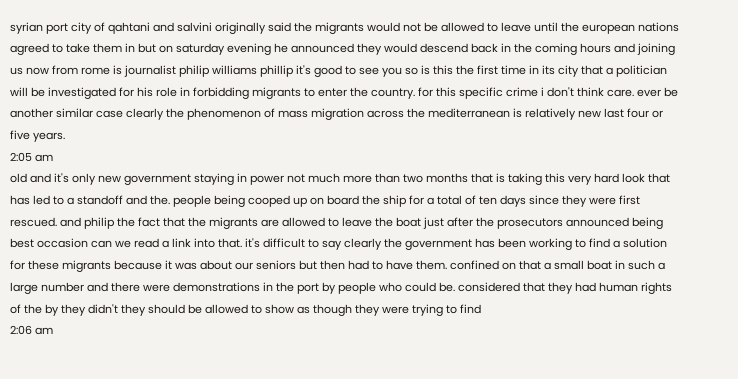syrian port city of qahtani and salvini originally said the migrants would not be allowed to leave until the european nations agreed to take them in but on saturday evening he announced they would descend back in the coming hours and joining us now from rome is journalist philip williams phillip it's good to see you so is this the first time in its city that a politician will be investigated for his role in forbidding migrants to enter the country. for this specific crime i don't think care. ever be another similar case clearly the phenomenon of mass migration across the mediterranean is relatively new last four or five years.
2:05 am
old and it's only new government staying in power not much more than two months that is taking this very hard look that has led to a standoff and the. people being cooped up on board the ship for a total of ten days since they were first rescued. and philip the fact that the migrants are allowed to leave the boat just after the prosecutors announced being best occasion can we read a link into that. it's difficult to say clearly the government has been working to find a solution for these migrants because it was about our seniors but then had to have them. confined on that a small boat in such a large number and there were demonstrations in the port by people who could be. considered that they had human rights of the by they didn't they should be allowed to show as though they were trying to find
2:06 am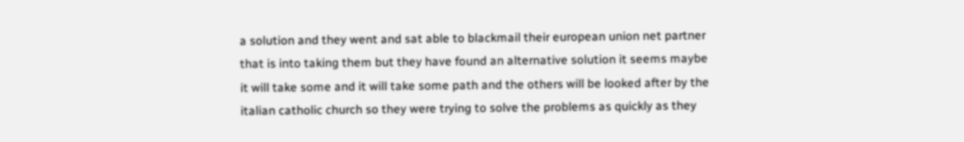a solution and they went and sat able to blackmail their european union net partner that is into taking them but they have found an alternative solution it seems maybe it will take some and it will take some path and the others will be looked after by the italian catholic church so they were trying to solve the problems as quickly as they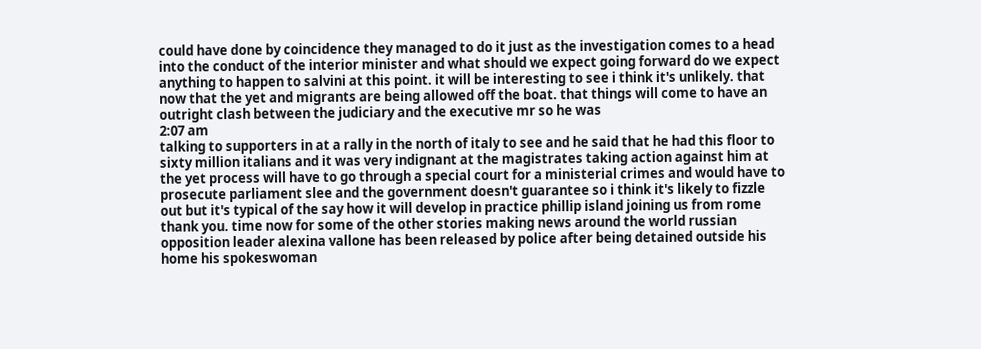could have done by coincidence they managed to do it just as the investigation comes to a head into the conduct of the interior minister and what should we expect going forward do we expect anything to happen to salvini at this point. it will be interesting to see i think it's unlikely. that now that the yet and migrants are being allowed off the boat. that things will come to have an outright clash between the judiciary and the executive mr so he was
2:07 am
talking to supporters in at a rally in the north of italy to see and he said that he had this floor to sixty million italians and it was very indignant at the magistrates taking action against him at the yet process will have to go through a special court for a ministerial crimes and would have to prosecute parliament slee and the government doesn't guarantee so i think it's likely to fizzle out but it's typical of the say how it will develop in practice phillip island joining us from rome thank you. time now for some of the other stories making news around the world russian opposition leader alexina vallone has been released by police after being detained outside his home his spokeswoman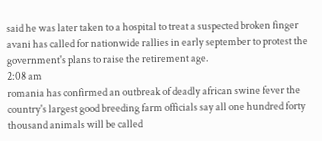said he was later taken to a hospital to treat a suspected broken finger avani has called for nationwide rallies in early september to protest the government's plans to raise the retirement age.
2:08 am
romania has confirmed an outbreak of deadly african swine fever the country's largest good breeding farm officials say all one hundred forty thousand animals will be called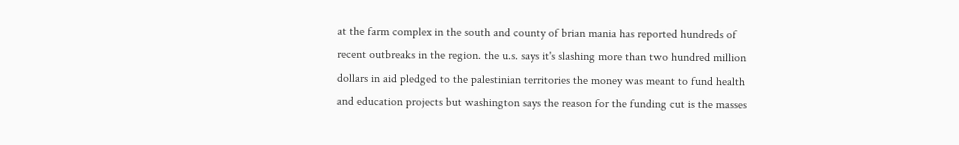at the farm complex in the south and county of brian mania has reported hundreds of recent outbreaks in the region. the u.s. says it's slashing more than two hundred million dollars in aid pledged to the palestinian territories the money was meant to fund health and education projects but washington says the reason for the funding cut is the masses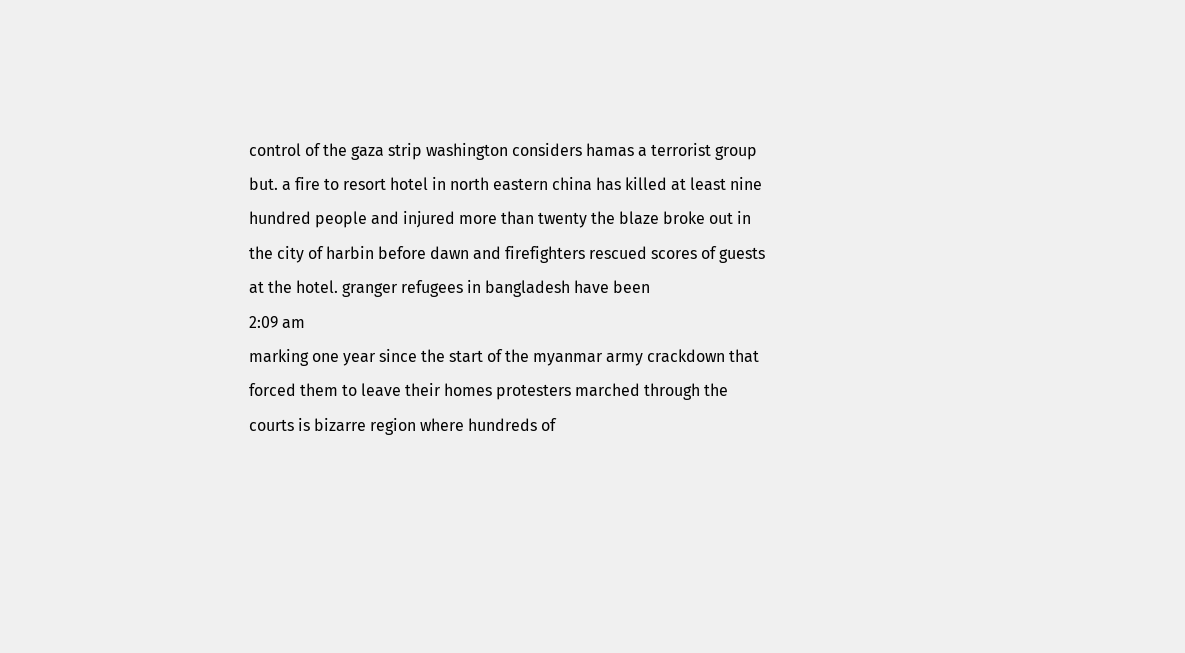control of the gaza strip washington considers hamas a terrorist group but. a fire to resort hotel in north eastern china has killed at least nine hundred people and injured more than twenty the blaze broke out in the city of harbin before dawn and firefighters rescued scores of guests at the hotel. granger refugees in bangladesh have been
2:09 am
marking one year since the start of the myanmar army crackdown that forced them to leave their homes protesters marched through the courts is bizarre region where hundreds of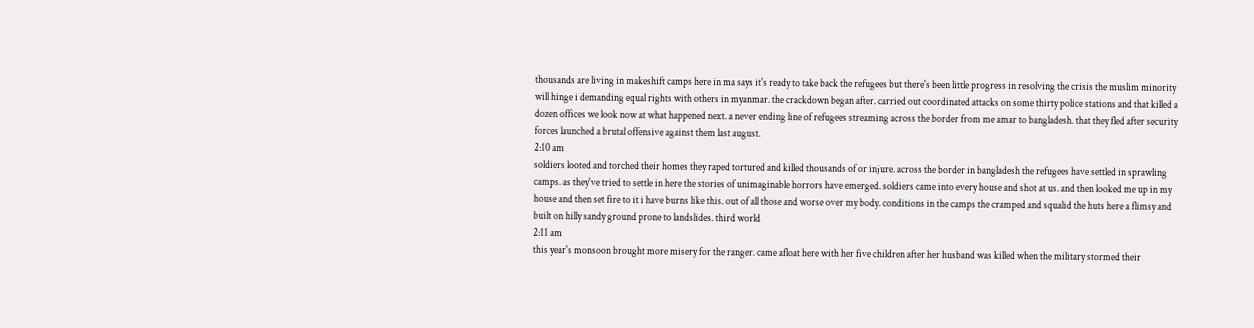thousands are living in makeshift camps here in ma says it's ready to take back the refugees but there's been little progress in resolving the crisis the muslim minority will hinge i demanding equal rights with others in myanmar. the crackdown began after. carried out coordinated attacks on some thirty police stations and that killed a dozen offices we look now at what happened next. a never ending line of refugees streaming across the border from me amar to bangladesh. that they fled after security forces launched a brutal offensive against them last august.
2:10 am
soldiers looted and torched their homes they raped tortured and killed thousands of or injure. across the border in bangladesh the refugees have settled in sprawling camps. as they've tried to settle in here the stories of unimaginable horrors have emerged. soldiers came into every house and shot at us. and then looked me up in my house and then set fire to it i have burns like this. out of all those and worse over my body. conditions in the camps the cramped and squalid the huts here a flimsy and built on hilly sandy ground prone to landslides. third world
2:11 am
this year's monsoon brought more misery for the ranger. came afloat here with her five children after her husband was killed when the military stormed their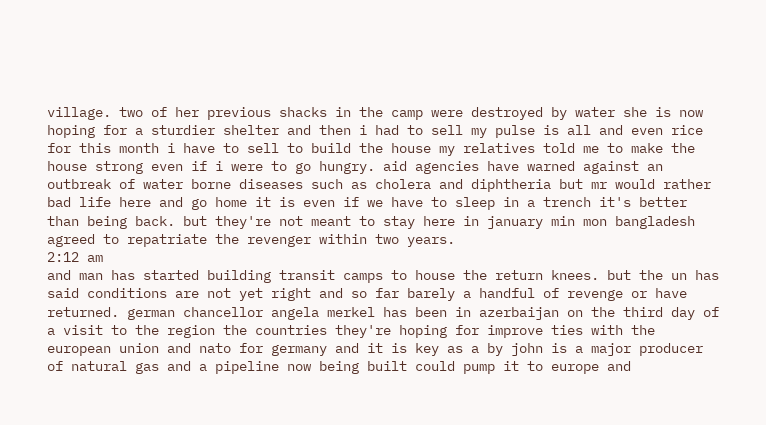village. two of her previous shacks in the camp were destroyed by water she is now hoping for a sturdier shelter and then i had to sell my pulse is all and even rice for this month i have to sell to build the house my relatives told me to make the house strong even if i were to go hungry. aid agencies have warned against an outbreak of water borne diseases such as cholera and diphtheria but mr would rather bad life here and go home it is even if we have to sleep in a trench it's better than being back. but they're not meant to stay here in january min mon bangladesh agreed to repatriate the revenger within two years.
2:12 am
and man has started building transit camps to house the return knees. but the un has said conditions are not yet right and so far barely a handful of revenge or have returned. german chancellor angela merkel has been in azerbaijan on the third day of a visit to the region the countries they're hoping for improve ties with the european union and nato for germany and it is key as a by john is a major producer of natural gas and a pipeline now being built could pump it to europe and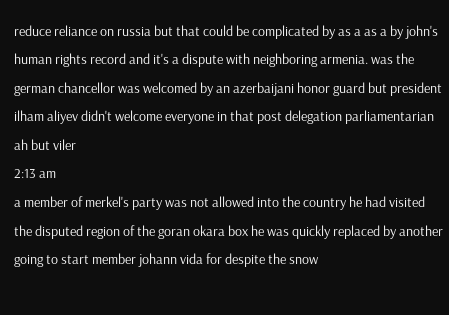reduce reliance on russia but that could be complicated by as a as a by john's human rights record and it's a dispute with neighboring armenia. was the german chancellor was welcomed by an azerbaijani honor guard but president ilham aliyev didn't welcome everyone in that post delegation parliamentarian ah but viler
2:13 am
a member of merkel's party was not allowed into the country he had visited the disputed region of the goran okara box he was quickly replaced by another going to start member johann vida for despite the snow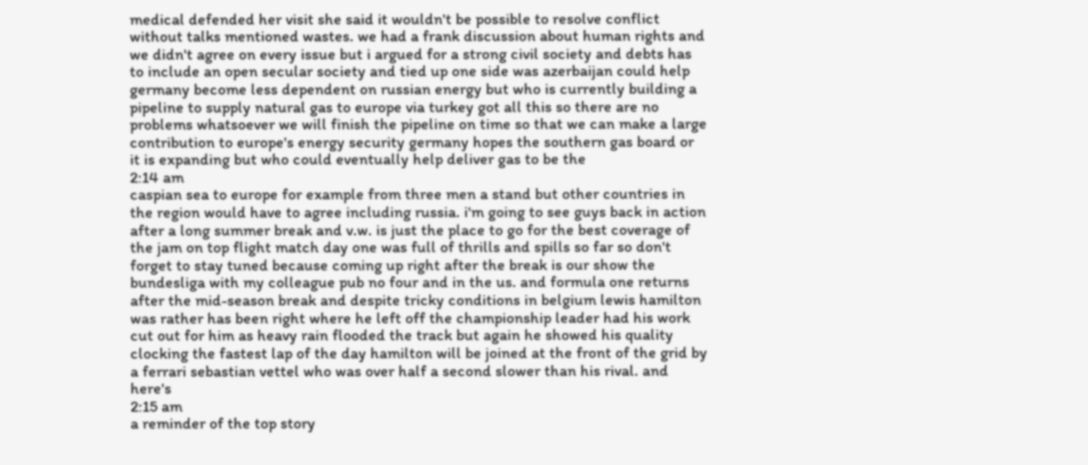medical defended her visit she said it wouldn't be possible to resolve conflict without talks mentioned wastes. we had a frank discussion about human rights and we didn't agree on every issue but i argued for a strong civil society and debts has to include an open secular society and tied up one side was azerbaijan could help germany become less dependent on russian energy but who is currently building a pipeline to supply natural gas to europe via turkey got all this so there are no problems whatsoever we will finish the pipeline on time so that we can make a large contribution to europe's energy security germany hopes the southern gas board or it is expanding but who could eventually help deliver gas to be the
2:14 am
caspian sea to europe for example from three men a stand but other countries in the region would have to agree including russia. i'm going to see guys back in action after a long summer break and v.w. is just the place to go for the best coverage of the jam on top flight match day one was full of thrills and spills so far so don't forget to stay tuned because coming up right after the break is our show the bundesliga with my colleague pub no four and in the us. and formula one returns after the mid-season break and despite tricky conditions in belgium lewis hamilton was rather has been right where he left off the championship leader had his work cut out for him as heavy rain flooded the track but again he showed his quality clocking the fastest lap of the day hamilton will be joined at the front of the grid by a ferrari sebastian vettel who was over half a second slower than his rival. and here's
2:15 am
a reminder of the top story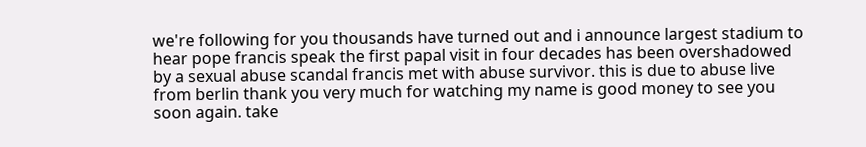we're following for you thousands have turned out and i announce largest stadium to hear pope francis speak the first papal visit in four decades has been overshadowed by a sexual abuse scandal francis met with abuse survivor. this is due to abuse live from berlin thank you very much for watching my name is good money to see you soon again. take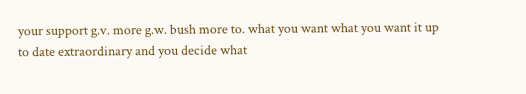your support g.v. more g.w. bush more to. what you want what you want it up to date extraordinary and you decide what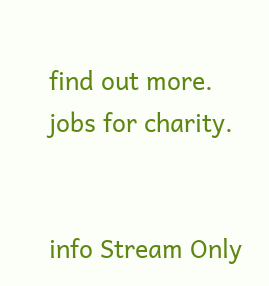find out more. jobs for charity.


info Stream Only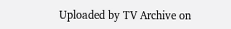Uploaded by TV Archive on